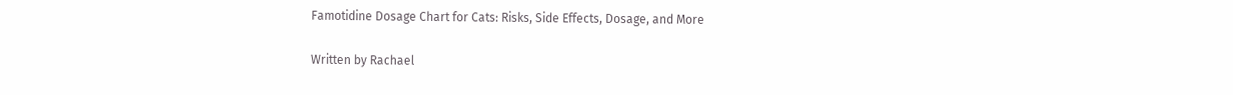Famotidine Dosage Chart for Cats: Risks, Side Effects, Dosage, and More

Written by Rachael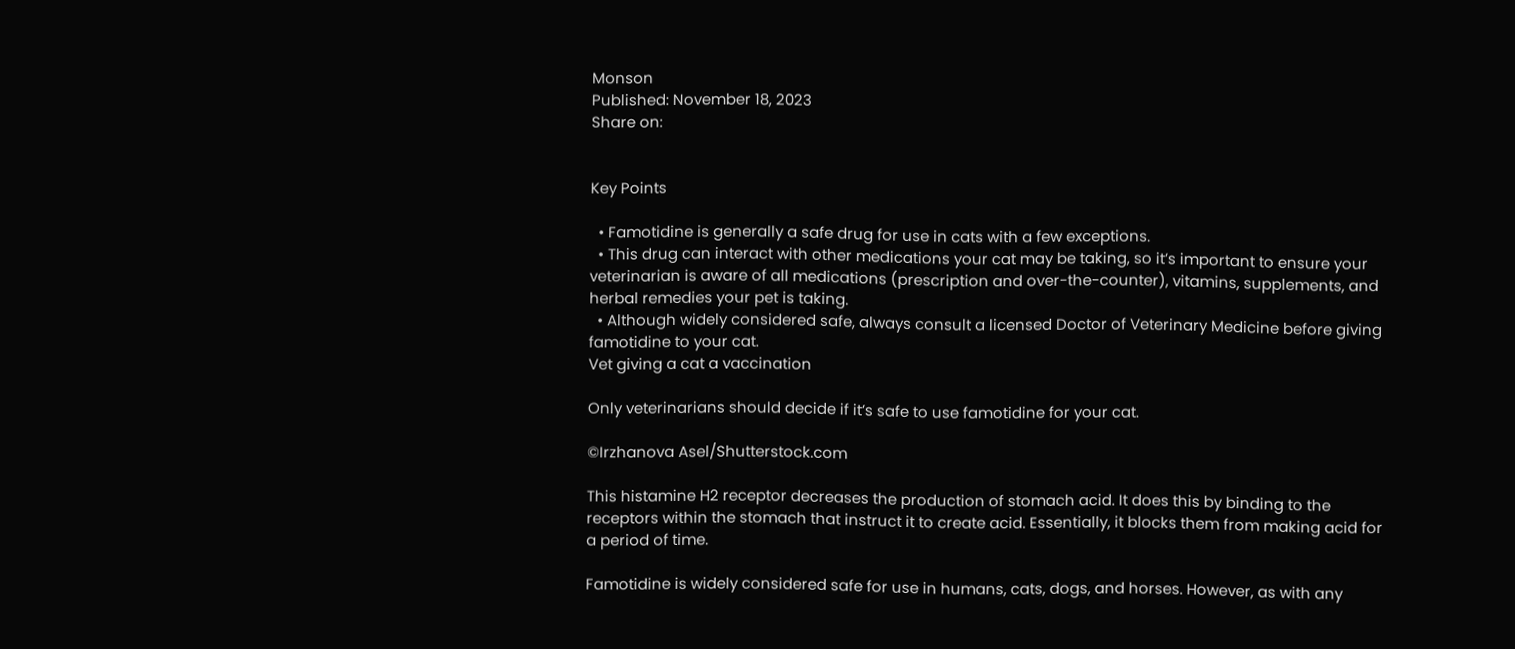Monson
Published: November 18, 2023
Share on:


Key Points

  • Famotidine is generally a safe drug for use in cats with a few exceptions.
  • This drug can interact with other medications your cat may be taking, so it’s important to ensure your veterinarian is aware of all medications (prescription and over-the-counter), vitamins, supplements, and herbal remedies your pet is taking.
  • Although widely considered safe, always consult a licensed Doctor of Veterinary Medicine before giving famotidine to your cat.
Vet giving a cat a vaccination

Only veterinarians should decide if it’s safe to use famotidine for your cat.

©Irzhanova Asel/Shutterstock.com

This histamine H2 receptor decreases the production of stomach acid. It does this by binding to the receptors within the stomach that instruct it to create acid. Essentially, it blocks them from making acid for a period of time.

Famotidine is widely considered safe for use in humans, cats, dogs, and horses. However, as with any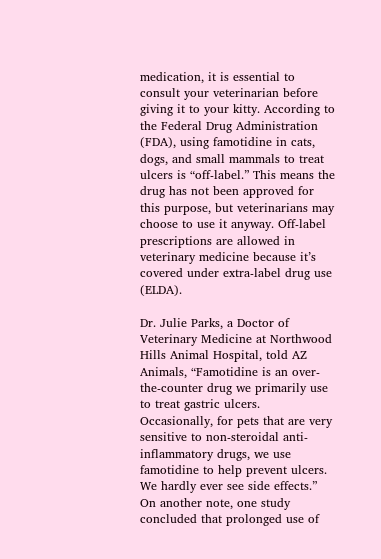medication, it is essential to consult your veterinarian before giving it to your kitty. According to the Federal Drug Administration (FDA), using famotidine in cats, dogs, and small mammals to treat ulcers is “off-label.” This means the drug has not been approved for this purpose, but veterinarians may choose to use it anyway. Off-label prescriptions are allowed in veterinary medicine because it’s covered under extra-label drug use (ELDA).

Dr. Julie Parks, a Doctor of Veterinary Medicine at Northwood Hills Animal Hospital, told AZ Animals, “Famotidine is an over-the-counter drug we primarily use to treat gastric ulcers. Occasionally, for pets that are very sensitive to non-steroidal anti-inflammatory drugs, we use famotidine to help prevent ulcers. We hardly ever see side effects.” On another note, one study concluded that prolonged use of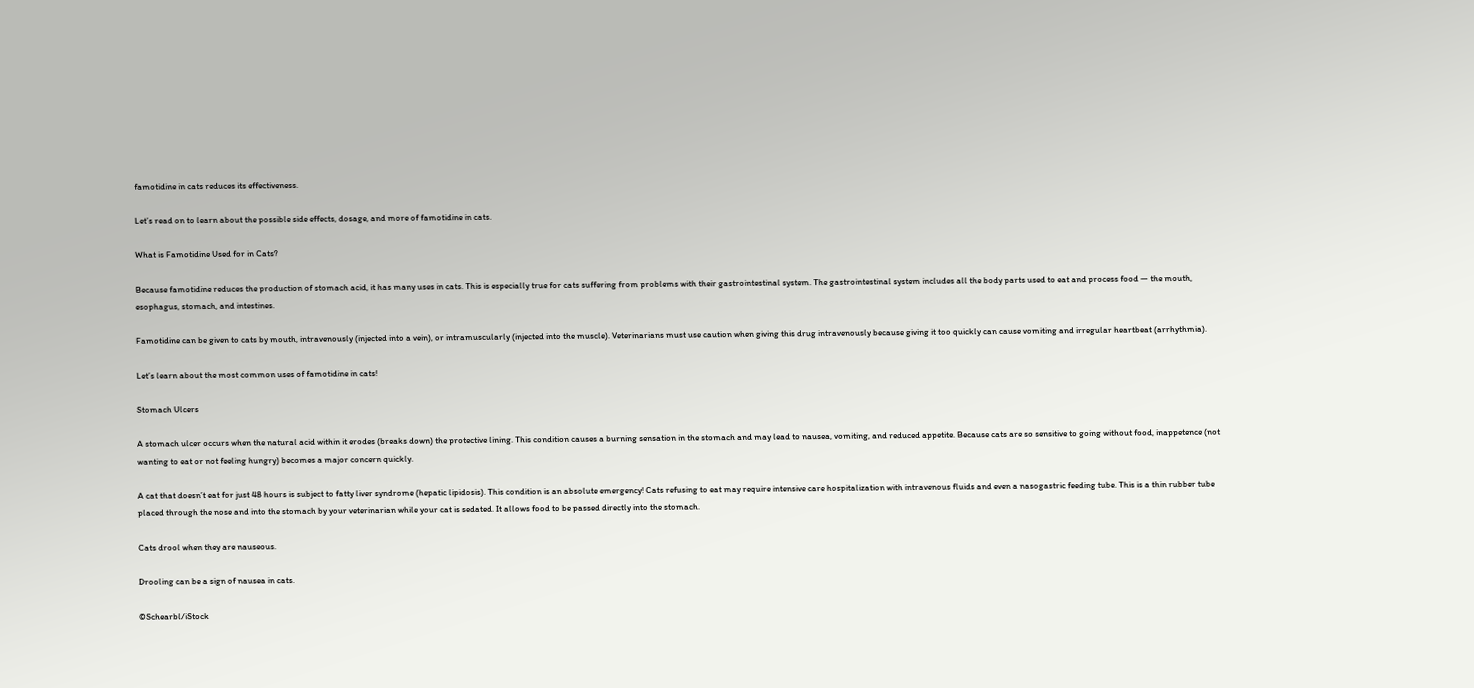famotidine in cats reduces its effectiveness.

Let’s read on to learn about the possible side effects, dosage, and more of famotidine in cats.

What is Famotidine Used for in Cats?

Because famotidine reduces the production of stomach acid, it has many uses in cats. This is especially true for cats suffering from problems with their gastrointestinal system. The gastrointestinal system includes all the body parts used to eat and process food — the mouth, esophagus, stomach, and intestines.

Famotidine can be given to cats by mouth, intravenously (injected into a vein), or intramuscularly (injected into the muscle). Veterinarians must use caution when giving this drug intravenously because giving it too quickly can cause vomiting and irregular heartbeat (arrhythmia).

Let’s learn about the most common uses of famotidine in cats!

Stomach Ulcers

A stomach ulcer occurs when the natural acid within it erodes (breaks down) the protective lining. This condition causes a burning sensation in the stomach and may lead to nausea, vomiting, and reduced appetite. Because cats are so sensitive to going without food, inappetence (not wanting to eat or not feeling hungry) becomes a major concern quickly.

A cat that doesn’t eat for just 48 hours is subject to fatty liver syndrome (hepatic lipidosis). This condition is an absolute emergency! Cats refusing to eat may require intensive care hospitalization with intravenous fluids and even a nasogastric feeding tube. This is a thin rubber tube placed through the nose and into the stomach by your veterinarian while your cat is sedated. It allows food to be passed directly into the stomach.

Cats drool when they are nauseous.

Drooling can be a sign of nausea in cats.

©Schearbl/iStock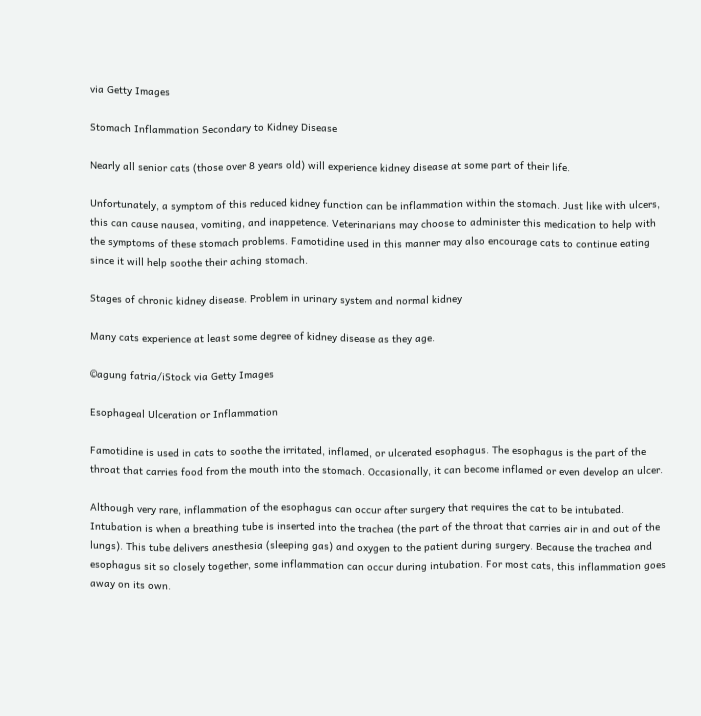via Getty Images

Stomach Inflammation Secondary to Kidney Disease

Nearly all senior cats (those over 8 years old) will experience kidney disease at some part of their life.

Unfortunately, a symptom of this reduced kidney function can be inflammation within the stomach. Just like with ulcers, this can cause nausea, vomiting, and inappetence. Veterinarians may choose to administer this medication to help with the symptoms of these stomach problems. Famotidine used in this manner may also encourage cats to continue eating since it will help soothe their aching stomach.

Stages of chronic kidney disease. Problem in urinary system and normal kidney

Many cats experience at least some degree of kidney disease as they age.

©agung fatria/iStock via Getty Images

Esophageal Ulceration or Inflammation

Famotidine is used in cats to soothe the irritated, inflamed, or ulcerated esophagus. The esophagus is the part of the throat that carries food from the mouth into the stomach. Occasionally, it can become inflamed or even develop an ulcer.

Although very rare, inflammation of the esophagus can occur after surgery that requires the cat to be intubated. Intubation is when a breathing tube is inserted into the trachea (the part of the throat that carries air in and out of the lungs). This tube delivers anesthesia (sleeping gas) and oxygen to the patient during surgery. Because the trachea and esophagus sit so closely together, some inflammation can occur during intubation. For most cats, this inflammation goes away on its own.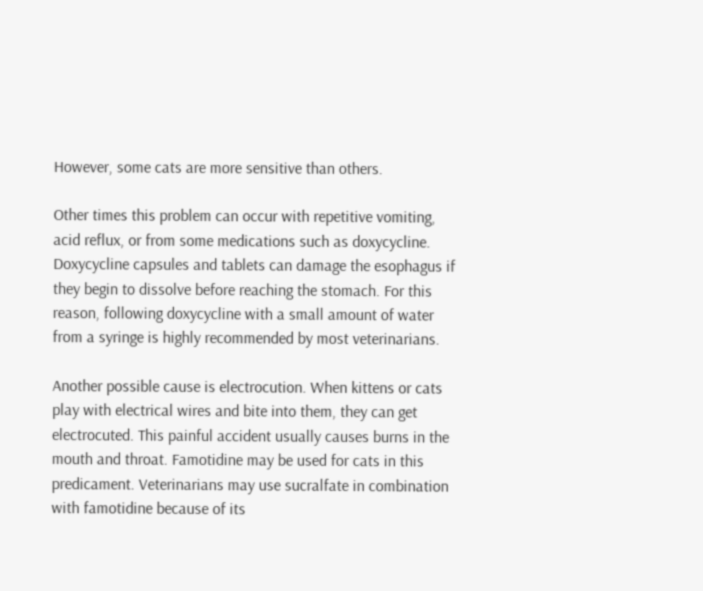However, some cats are more sensitive than others.

Other times this problem can occur with repetitive vomiting, acid reflux, or from some medications such as doxycycline. Doxycycline capsules and tablets can damage the esophagus if they begin to dissolve before reaching the stomach. For this reason, following doxycycline with a small amount of water from a syringe is highly recommended by most veterinarians.

Another possible cause is electrocution. When kittens or cats play with electrical wires and bite into them, they can get electrocuted. This painful accident usually causes burns in the mouth and throat. Famotidine may be used for cats in this predicament. Veterinarians may use sucralfate in combination with famotidine because of its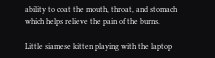ability to coat the mouth, throat, and stomach which helps relieve the pain of the burns.

Little siamese kitten playing with the laptop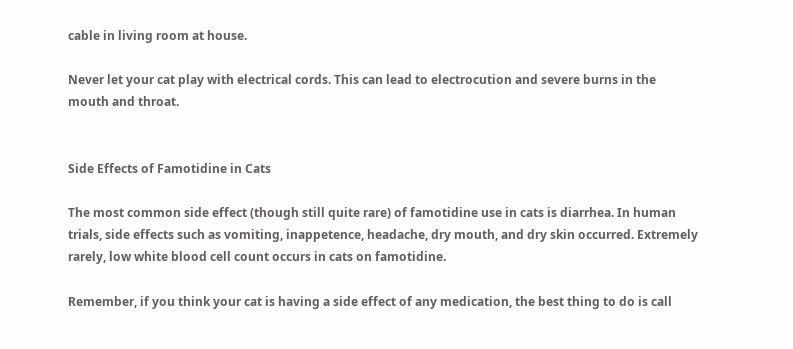cable in living room at house.

Never let your cat play with electrical cords. This can lead to electrocution and severe burns in the mouth and throat.


Side Effects of Famotidine in Cats

The most common side effect (though still quite rare) of famotidine use in cats is diarrhea. In human trials, side effects such as vomiting, inappetence, headache, dry mouth, and dry skin occurred. Extremely rarely, low white blood cell count occurs in cats on famotidine.

Remember, if you think your cat is having a side effect of any medication, the best thing to do is call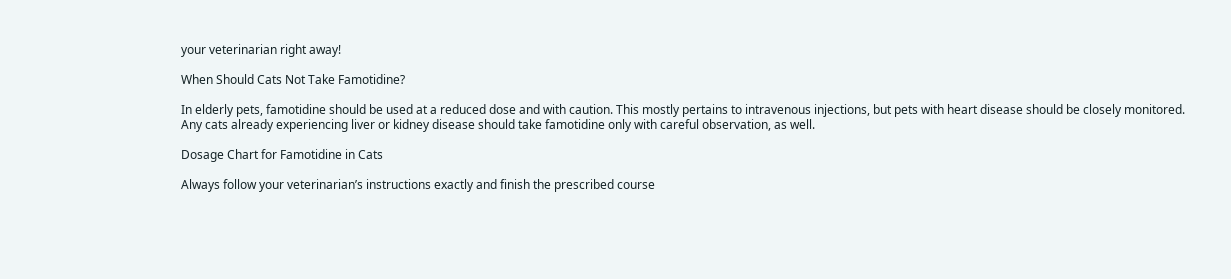your veterinarian right away!

When Should Cats Not Take Famotidine?

In elderly pets, famotidine should be used at a reduced dose and with caution. This mostly pertains to intravenous injections, but pets with heart disease should be closely monitored. Any cats already experiencing liver or kidney disease should take famotidine only with careful observation, as well.

Dosage Chart for Famotidine in Cats

Always follow your veterinarian’s instructions exactly and finish the prescribed course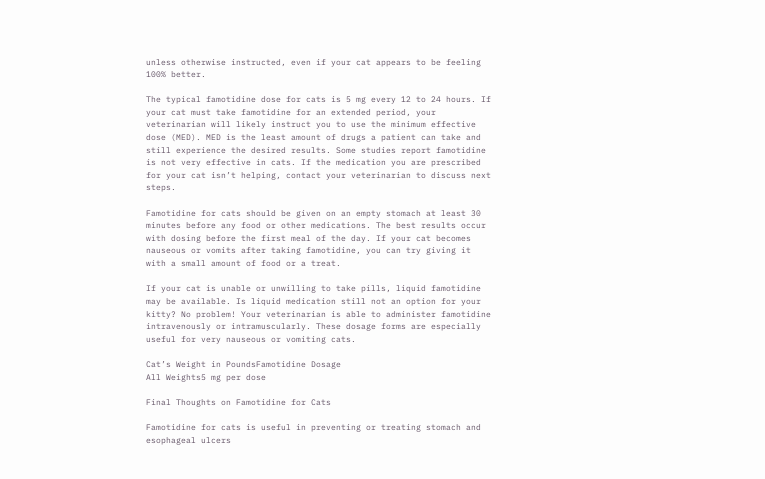unless otherwise instructed, even if your cat appears to be feeling 100% better.

The typical famotidine dose for cats is 5 mg every 12 to 24 hours. If your cat must take famotidine for an extended period, your veterinarian will likely instruct you to use the minimum effective dose (MED). MED is the least amount of drugs a patient can take and still experience the desired results. Some studies report famotidine is not very effective in cats. If the medication you are prescribed for your cat isn’t helping, contact your veterinarian to discuss next steps.

Famotidine for cats should be given on an empty stomach at least 30 minutes before any food or other medications. The best results occur with dosing before the first meal of the day. If your cat becomes nauseous or vomits after taking famotidine, you can try giving it with a small amount of food or a treat.

If your cat is unable or unwilling to take pills, liquid famotidine may be available. Is liquid medication still not an option for your kitty? No problem! Your veterinarian is able to administer famotidine intravenously or intramuscularly. These dosage forms are especially useful for very nauseous or vomiting cats.

Cat’s Weight in PoundsFamotidine Dosage
All Weights5 mg per dose

Final Thoughts on Famotidine for Cats

Famotidine for cats is useful in preventing or treating stomach and esophageal ulcers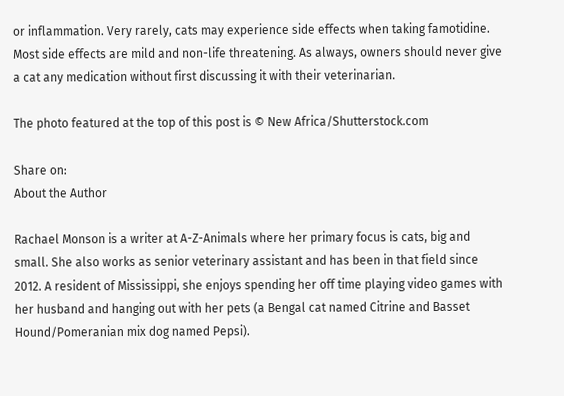or inflammation. Very rarely, cats may experience side effects when taking famotidine. Most side effects are mild and non-life threatening. As always, owners should never give a cat any medication without first discussing it with their veterinarian.

The photo featured at the top of this post is © New Africa/Shutterstock.com

Share on:
About the Author

Rachael Monson is a writer at A-Z-Animals where her primary focus is cats, big and small. She also works as senior veterinary assistant and has been in that field since 2012. A resident of Mississippi, she enjoys spending her off time playing video games with her husband and hanging out with her pets (a Bengal cat named Citrine and Basset Hound/Pomeranian mix dog named Pepsi).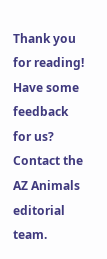Thank you for reading! Have some feedback for us? Contact the AZ Animals editorial team.